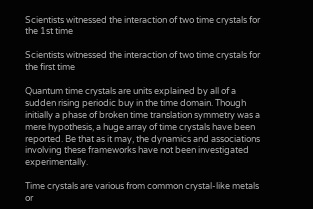Scientists witnessed the interaction of two time crystals for the 1st time

Scientists witnessed the interaction of two time crystals for the first time

Quantum time crystals are units explained by all of a sudden rising periodic buy in the time domain. Though initially a phase of broken time translation symmetry was a mere hypothesis, a huge array of time crystals have been reported. Be that as it may, the dynamics and associations involving these frameworks have not been investigated experimentally.

Time crystals are various from common crystal-like metals or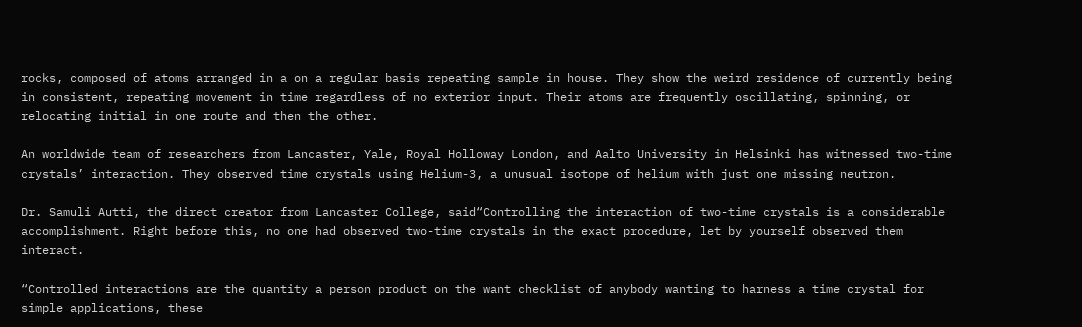rocks, composed of atoms arranged in a on a regular basis repeating sample in house. They show the weird residence of currently being in consistent, repeating movement in time regardless of no exterior input. Their atoms are frequently oscillating, spinning, or relocating initial in one route and then the other.

An worldwide team of researchers from Lancaster, Yale, Royal Holloway London, and Aalto University in Helsinki has witnessed two-time crystals’ interaction. They observed time crystals using Helium-3, a unusual isotope of helium with just one missing neutron.

Dr. Samuli Autti, the direct creator from Lancaster College, said“Controlling the interaction of two-time crystals is a considerable accomplishment. Right before this, no one had observed two-time crystals in the exact procedure, let by yourself observed them interact.

“Controlled interactions are the quantity a person product on the want checklist of anybody wanting to harness a time crystal for simple applications, these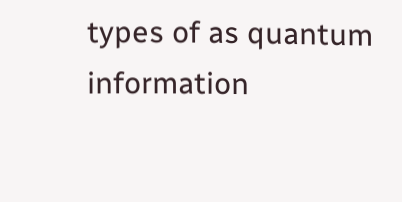types of as quantum information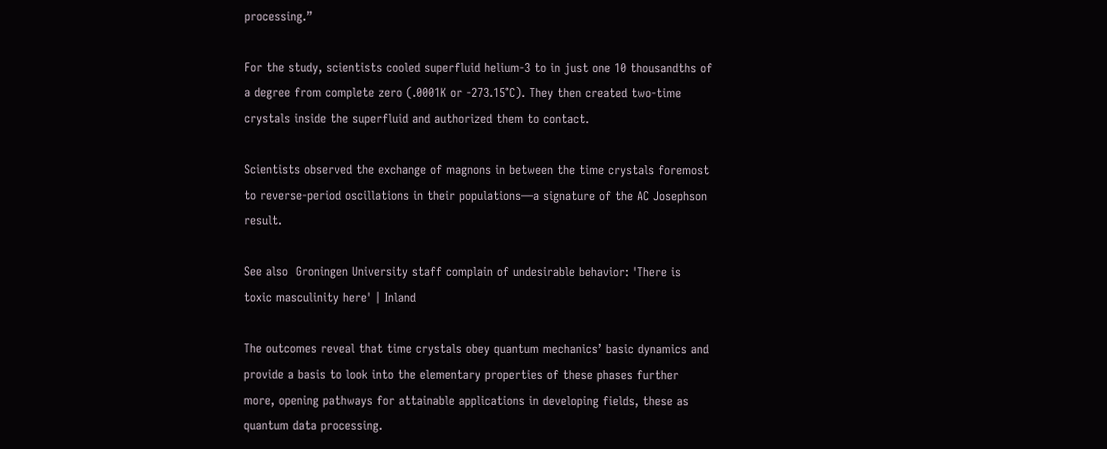processing.”

For the study, scientists cooled superfluid helium-3 to in just one 10 thousandths of a degree from complete zero (.0001K or -273.15°C). They then created two-time crystals inside the superfluid and authorized them to contact.

Scientists observed the exchange of magnons in between the time crystals foremost to reverse-period oscillations in their populations—a signature of the AC Josephson result.

See also  Groningen University staff complain of undesirable behavior: 'There is toxic masculinity here' | Inland

The outcomes reveal that time crystals obey quantum mechanics’ basic dynamics and provide a basis to look into the elementary properties of these phases further more, opening pathways for attainable applications in developing fields, these as quantum data processing.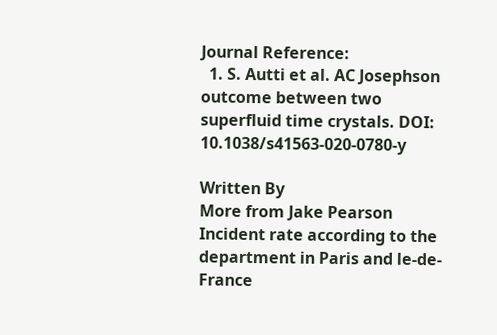Journal Reference:
  1. S. Autti et al. AC Josephson outcome between two superfluid time crystals. DOI: 10.1038/s41563-020-0780-y

Written By
More from Jake Pearson
Incident rate according to the department in Paris and le-de-France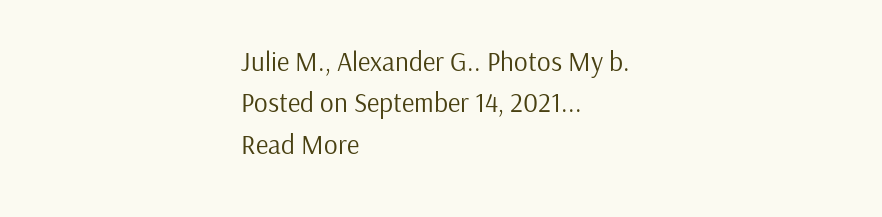Julie M., Alexander G.. Photos My b. Posted on September 14, 2021...
Read More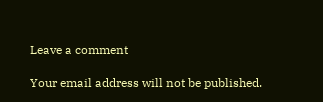Leave a comment

Your email address will not be published.